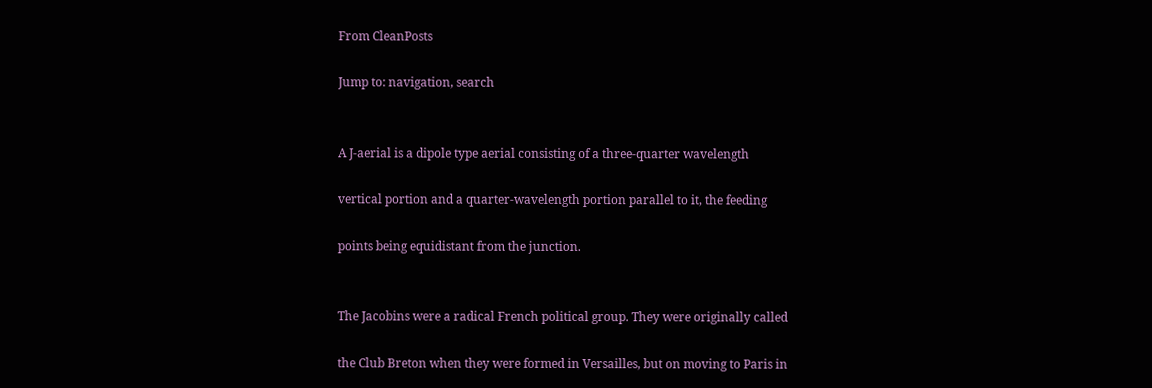From CleanPosts

Jump to: navigation, search


A J-aerial is a dipole type aerial consisting of a three-quarter wavelength

vertical portion and a quarter-wavelength portion parallel to it, the feeding

points being equidistant from the junction.


The Jacobins were a radical French political group. They were originally called

the Club Breton when they were formed in Versailles, but on moving to Paris in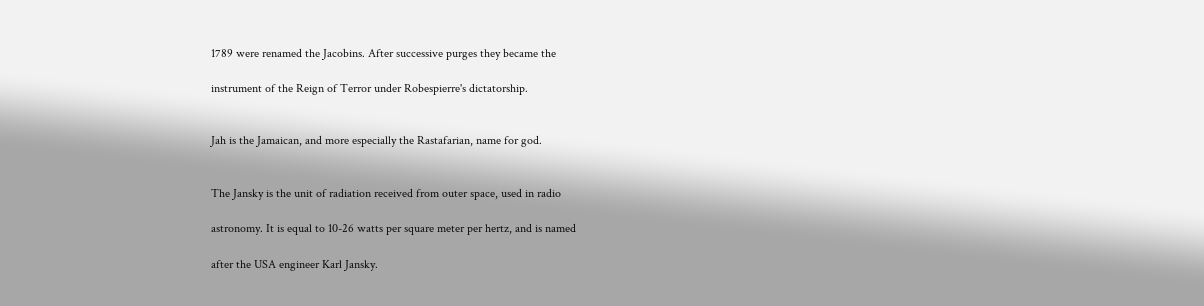1789 were renamed the Jacobins. After successive purges they became the

instrument of the Reign of Terror under Robespierre's dictatorship.


Jah is the Jamaican, and more especially the Rastafarian, name for god.


The Jansky is the unit of radiation received from outer space, used in radio

astronomy. It is equal to 10-26 watts per square meter per hertz, and is named

after the USA engineer Karl Jansky.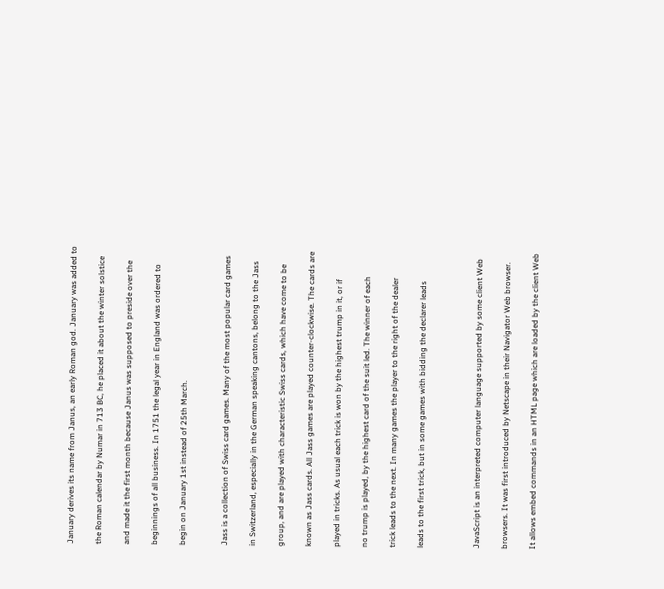January derives its name from Janus, an early Roman god. January was added to

the Roman calendar by Numar in 713 BC, he placed it about the winter solstice

and made it the first month because Janus was supposed to preside over the

beginnings of all business. In 1751 the legal year in England was ordered to

begin on January 1st instead of 25th March.


Jass is a collection of Swiss card games. Many of the most popular card games

in Switzerland, especially in the German speaking cantons, belong to the Jass

group, and are played with characteristic Swiss cards, which have come to be

known as Jass cards. All Jass games are played counter-clockwise. The cards are

played in tricks. As usual each trick is won by the highest trump in it, or if

no trump is played, by the highest card of the suit led. The winner of each

trick leads to the next. In many games the player to the right of the dealer

leads to the first trick, but in some games with bidding the declarer leads



JavaScript is an interpreted computer language supported by some client Web

browsers. It was first introduced by Netscape in their Navigator Web browser.

It allows embed commands in an HTML page which are loaded by the client Web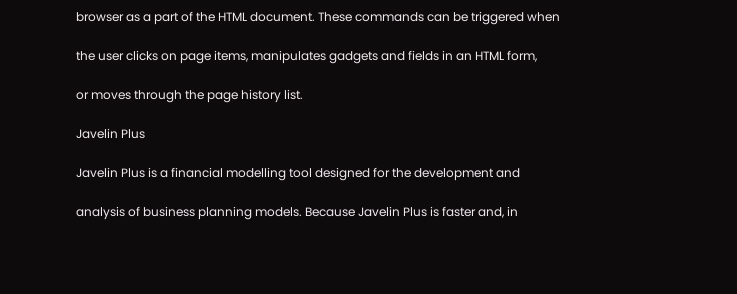browser as a part of the HTML document. These commands can be triggered when

the user clicks on page items, manipulates gadgets and fields in an HTML form,

or moves through the page history list.

Javelin Plus

Javelin Plus is a financial modelling tool designed for the development and

analysis of business planning models. Because Javelin Plus is faster and, in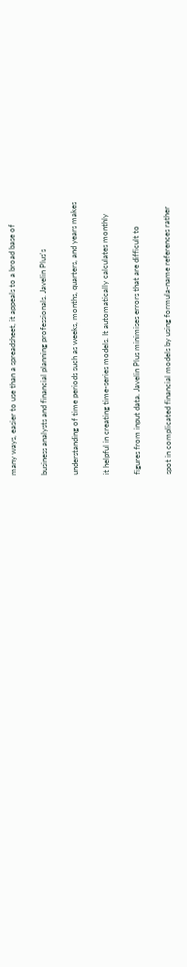many ways, easier to use than a spreadsheet, it appeals to a broad base of

business analysts and financial planning professionals. Javelin Plus's

understanding of time periods such as weeks, months, quarters, and years makes

it helpful in creating time-series models. It automatically calculates monthly

figures from input data. Javelin Plus minimises errors that are difficult to

spot in complicated financial models by using formula-name references rather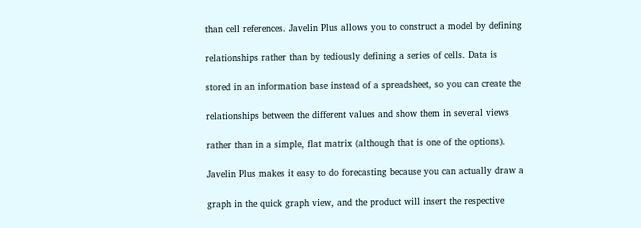than cell references. Javelin Plus allows you to construct a model by defining

relationships rather than by tediously defining a series of cells. Data is

stored in an information base instead of a spreadsheet, so you can create the

relationships between the different values and show them in several views

rather than in a simple, flat matrix (although that is one of the options).

Javelin Plus makes it easy to do forecasting because you can actually draw a

graph in the quick graph view, and the product will insert the respective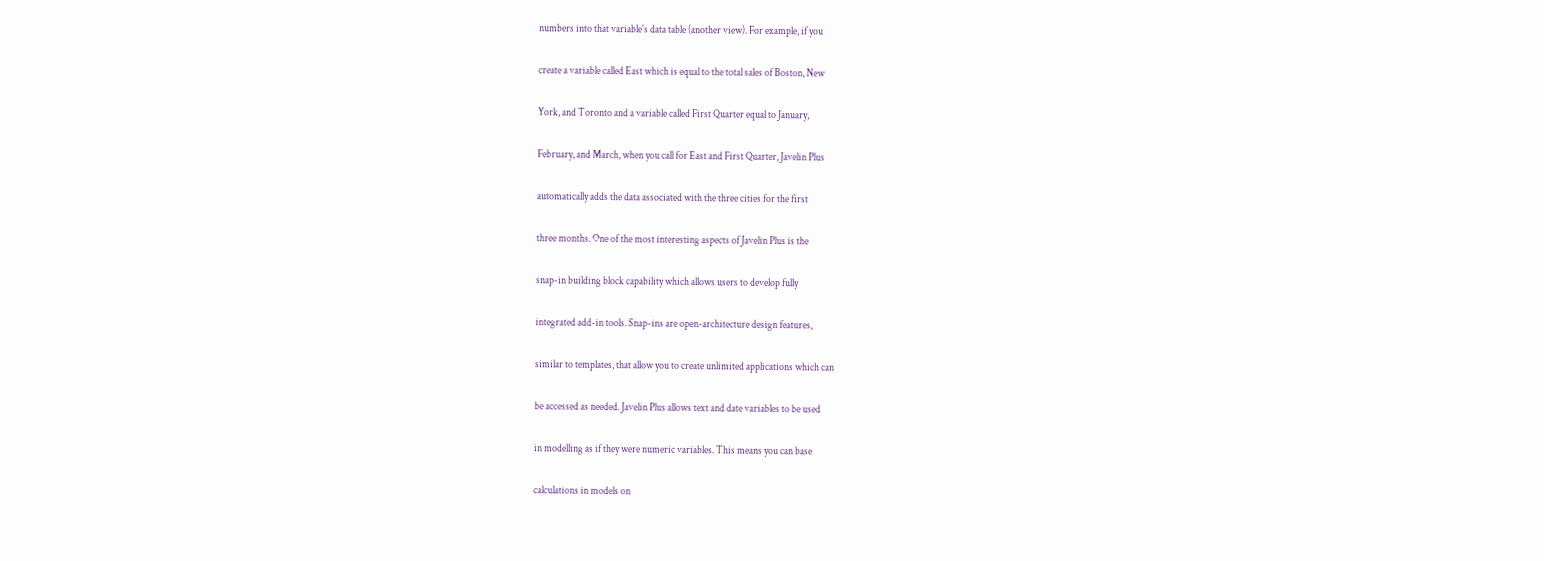numbers into that variable's data table (another view). For example, if you

create a variable called East which is equal to the total sales of Boston, New

York, and Toronto and a variable called First Quarter equal to January,

February, and March, when you call for East and First Quarter, Javelin Plus

automatically adds the data associated with the three cities for the first

three months. One of the most interesting aspects of Javelin Plus is the

snap-in building block capability which allows users to develop fully

integrated add-in tools. Snap-ins are open-architecture design features,

similar to templates, that allow you to create unlimited applications which can

be accessed as needed. Javelin Plus allows text and date variables to be used

in modelling as if they were numeric variables. This means you can base

calculations in models on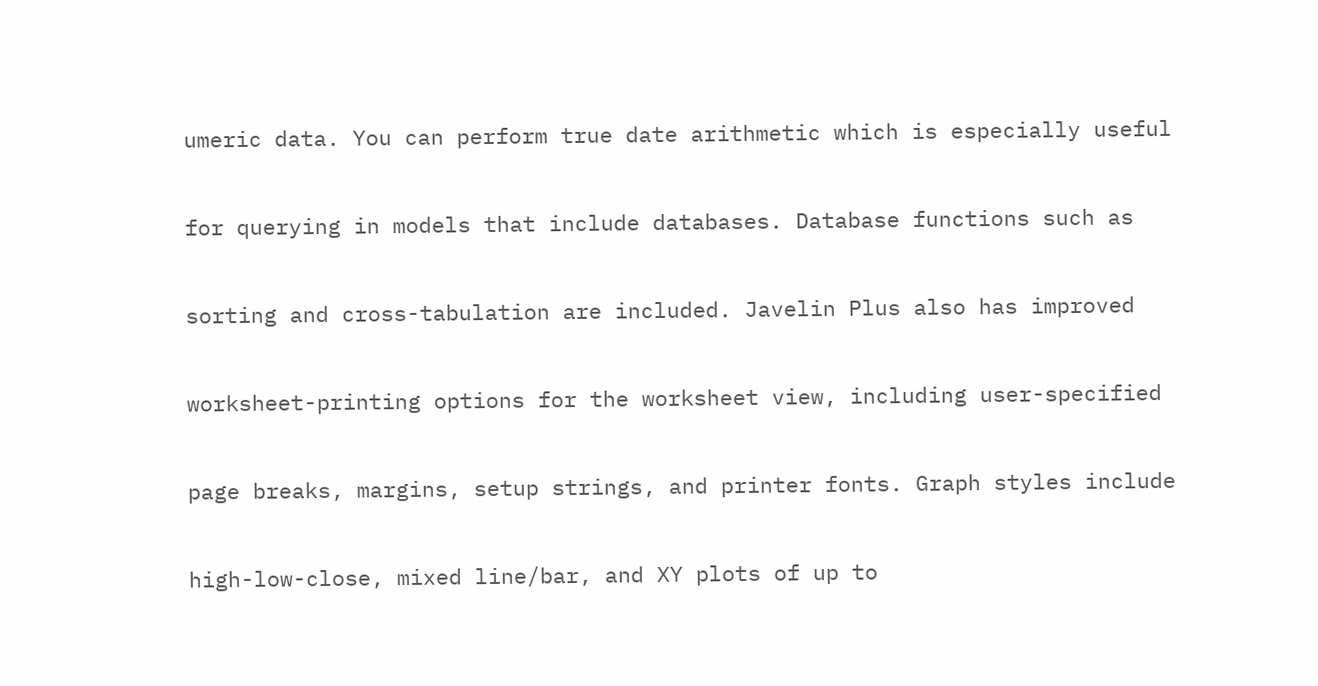umeric data. You can perform true date arithmetic which is especially useful

for querying in models that include databases. Database functions such as

sorting and cross-tabulation are included. Javelin Plus also has improved

worksheet-printing options for the worksheet view, including user-specified

page breaks, margins, setup strings, and printer fonts. Graph styles include

high-low-close, mixed line/bar, and XY plots of up to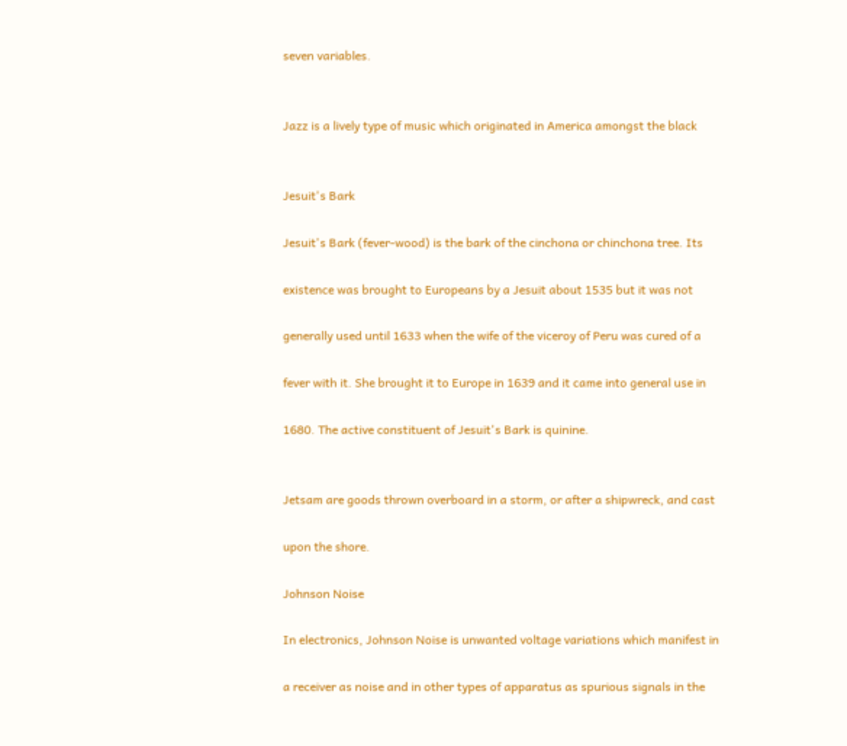seven variables.


Jazz is a lively type of music which originated in America amongst the black


Jesuit's Bark

Jesuit's Bark (fever-wood) is the bark of the cinchona or chinchona tree. Its

existence was brought to Europeans by a Jesuit about 1535 but it was not

generally used until 1633 when the wife of the viceroy of Peru was cured of a

fever with it. She brought it to Europe in 1639 and it came into general use in

1680. The active constituent of Jesuit's Bark is quinine.


Jetsam are goods thrown overboard in a storm, or after a shipwreck, and cast

upon the shore.

Johnson Noise

In electronics, Johnson Noise is unwanted voltage variations which manifest in

a receiver as noise and in other types of apparatus as spurious signals in the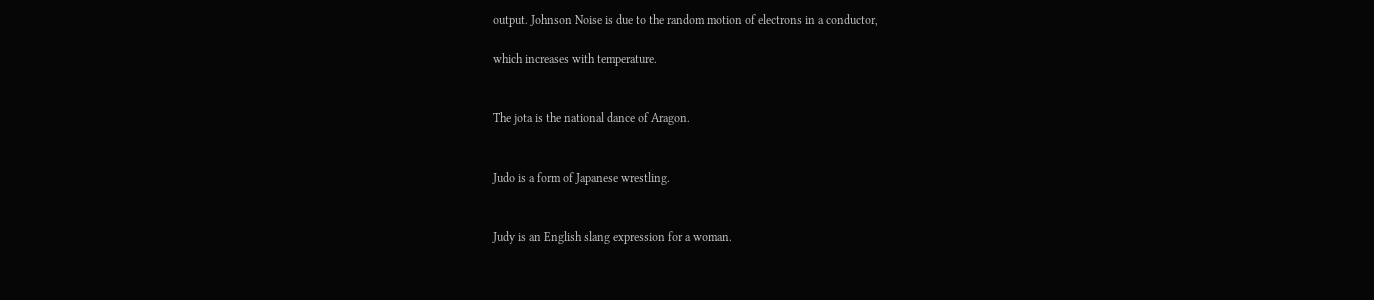output. Johnson Noise is due to the random motion of electrons in a conductor,

which increases with temperature.


The jota is the national dance of Aragon.


Judo is a form of Japanese wrestling.


Judy is an English slang expression for a woman.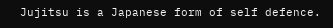Jujitsu is a Japanese form of self defence.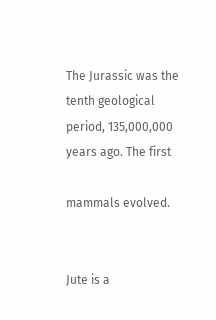The Jurassic was the tenth geological period, 135,000,000 years ago. The first

mammals evolved.


Jute is a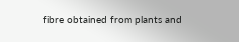fibre obtained from plants and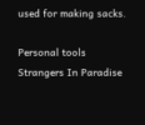used for making sacks.

Personal tools
Strangers In Paradise